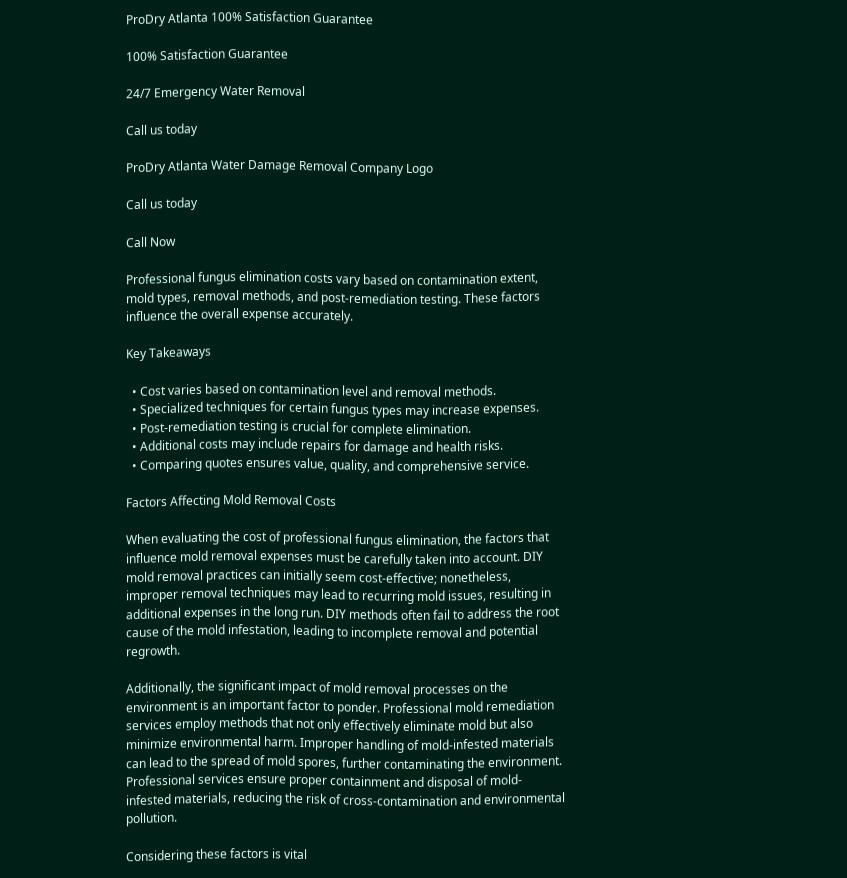ProDry Atlanta 100% Satisfaction Guarantee

100% Satisfaction Guarantee

24/7 Emergency Water Removal

Call us today

ProDry Atlanta Water Damage Removal Company Logo

Call us today

Call Now

Professional fungus elimination costs vary based on contamination extent, mold types, removal methods, and post-remediation testing. These factors influence the overall expense accurately.

Key Takeaways

  • Cost varies based on contamination level and removal methods.
  • Specialized techniques for certain fungus types may increase expenses.
  • Post-remediation testing is crucial for complete elimination.
  • Additional costs may include repairs for damage and health risks.
  • Comparing quotes ensures value, quality, and comprehensive service.

Factors Affecting Mold Removal Costs

When evaluating the cost of professional fungus elimination, the factors that influence mold removal expenses must be carefully taken into account. DIY mold removal practices can initially seem cost-effective; nonetheless, improper removal techniques may lead to recurring mold issues, resulting in additional expenses in the long run. DIY methods often fail to address the root cause of the mold infestation, leading to incomplete removal and potential regrowth.

Additionally, the significant impact of mold removal processes on the environment is an important factor to ponder. Professional mold remediation services employ methods that not only effectively eliminate mold but also minimize environmental harm. Improper handling of mold-infested materials can lead to the spread of mold spores, further contaminating the environment. Professional services ensure proper containment and disposal of mold-infested materials, reducing the risk of cross-contamination and environmental pollution.

Considering these factors is vital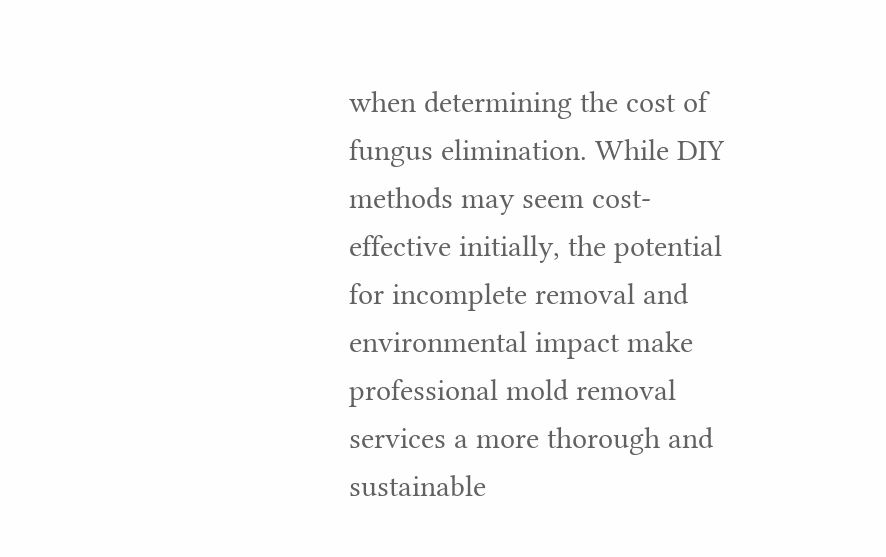when determining the cost of fungus elimination. While DIY methods may seem cost-effective initially, the potential for incomplete removal and environmental impact make professional mold removal services a more thorough and sustainable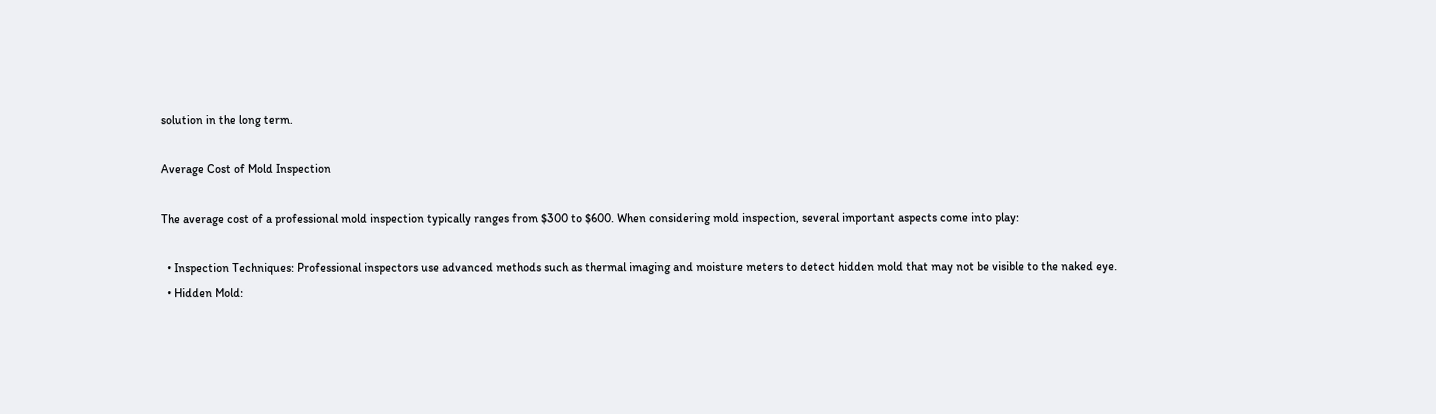solution in the long term.

Average Cost of Mold Inspection

The average cost of a professional mold inspection typically ranges from $300 to $600. When considering mold inspection, several important aspects come into play:

  • Inspection Techniques: Professional inspectors use advanced methods such as thermal imaging and moisture meters to detect hidden mold that may not be visible to the naked eye.
  • Hidden Mold: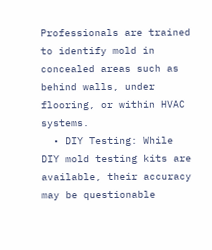Professionals are trained to identify mold in concealed areas such as behind walls, under flooring, or within HVAC systems.
  • DIY Testing: While DIY mold testing kits are available, their accuracy may be questionable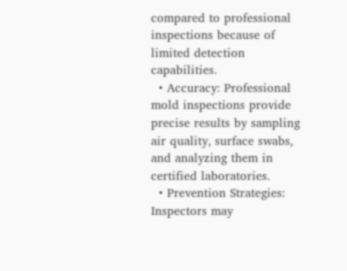compared to professional inspections because of limited detection capabilities.
  • Accuracy: Professional mold inspections provide precise results by sampling air quality, surface swabs, and analyzing them in certified laboratories.
  • Prevention Strategies: Inspectors may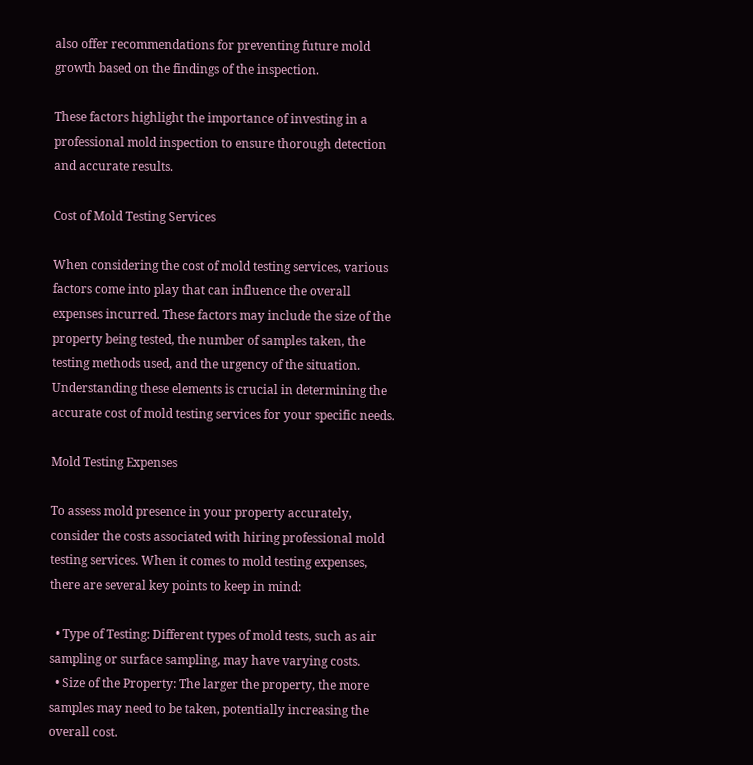also offer recommendations for preventing future mold growth based on the findings of the inspection.

These factors highlight the importance of investing in a professional mold inspection to ensure thorough detection and accurate results.

Cost of Mold Testing Services

When considering the cost of mold testing services, various factors come into play that can influence the overall expenses incurred. These factors may include the size of the property being tested, the number of samples taken, the testing methods used, and the urgency of the situation. Understanding these elements is crucial in determining the accurate cost of mold testing services for your specific needs.

Mold Testing Expenses

To assess mold presence in your property accurately, consider the costs associated with hiring professional mold testing services. When it comes to mold testing expenses, there are several key points to keep in mind:

  • Type of Testing: Different types of mold tests, such as air sampling or surface sampling, may have varying costs.
  • Size of the Property: The larger the property, the more samples may need to be taken, potentially increasing the overall cost.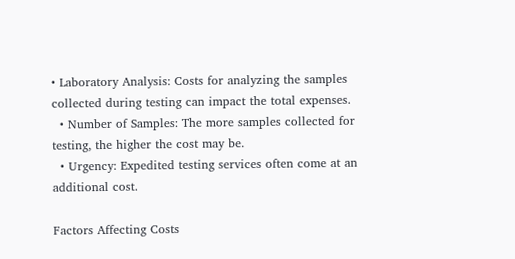• Laboratory Analysis: Costs for analyzing the samples collected during testing can impact the total expenses.
  • Number of Samples: The more samples collected for testing, the higher the cost may be.
  • Urgency: Expedited testing services often come at an additional cost.

Factors Affecting Costs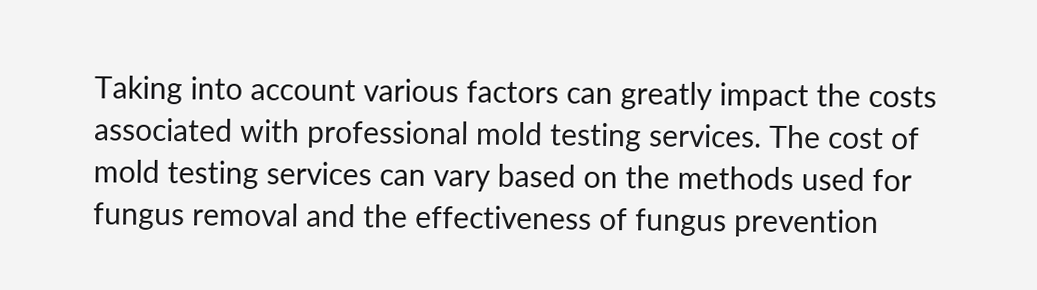Taking into account various factors can greatly impact the costs associated with professional mold testing services. The cost of mold testing services can vary based on the methods used for fungus removal and the effectiveness of fungus prevention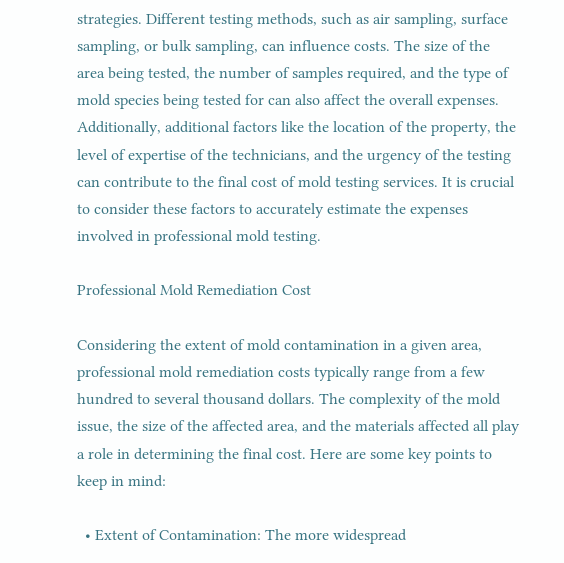strategies. Different testing methods, such as air sampling, surface sampling, or bulk sampling, can influence costs. The size of the area being tested, the number of samples required, and the type of mold species being tested for can also affect the overall expenses. Additionally, additional factors like the location of the property, the level of expertise of the technicians, and the urgency of the testing can contribute to the final cost of mold testing services. It is crucial to consider these factors to accurately estimate the expenses involved in professional mold testing.

Professional Mold Remediation Cost

Considering the extent of mold contamination in a given area, professional mold remediation costs typically range from a few hundred to several thousand dollars. The complexity of the mold issue, the size of the affected area, and the materials affected all play a role in determining the final cost. Here are some key points to keep in mind:

  • Extent of Contamination: The more widespread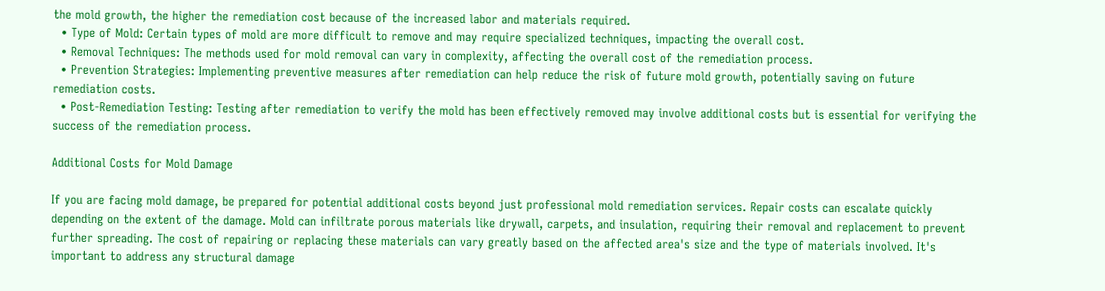the mold growth, the higher the remediation cost because of the increased labor and materials required.
  • Type of Mold: Certain types of mold are more difficult to remove and may require specialized techniques, impacting the overall cost.
  • Removal Techniques: The methods used for mold removal can vary in complexity, affecting the overall cost of the remediation process.
  • Prevention Strategies: Implementing preventive measures after remediation can help reduce the risk of future mold growth, potentially saving on future remediation costs.
  • Post-Remediation Testing: Testing after remediation to verify the mold has been effectively removed may involve additional costs but is essential for verifying the success of the remediation process.

Additional Costs for Mold Damage

If you are facing mold damage, be prepared for potential additional costs beyond just professional mold remediation services. Repair costs can escalate quickly depending on the extent of the damage. Mold can infiltrate porous materials like drywall, carpets, and insulation, requiring their removal and replacement to prevent further spreading. The cost of repairing or replacing these materials can vary greatly based on the affected area's size and the type of materials involved. It's important to address any structural damage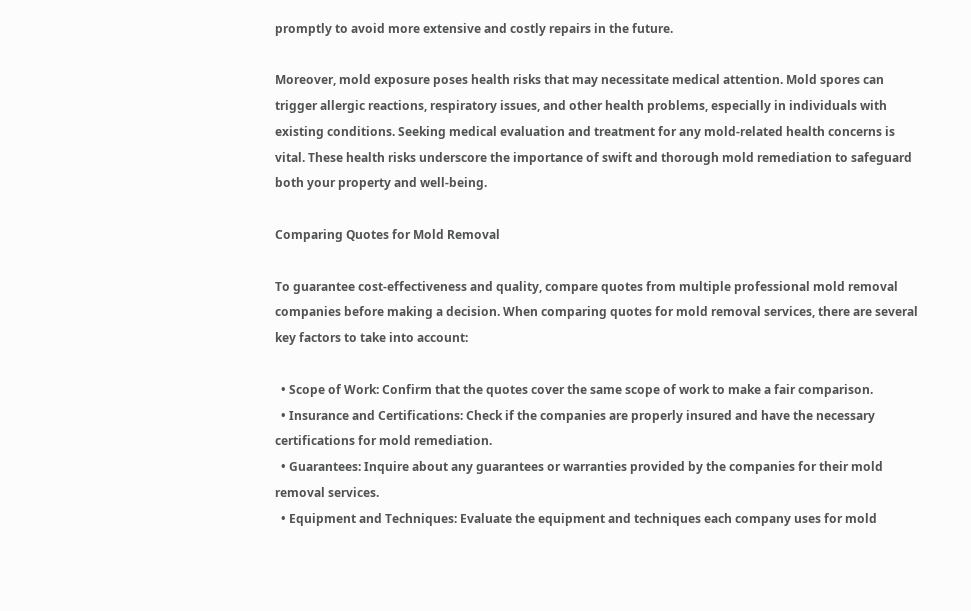promptly to avoid more extensive and costly repairs in the future.

Moreover, mold exposure poses health risks that may necessitate medical attention. Mold spores can trigger allergic reactions, respiratory issues, and other health problems, especially in individuals with existing conditions. Seeking medical evaluation and treatment for any mold-related health concerns is vital. These health risks underscore the importance of swift and thorough mold remediation to safeguard both your property and well-being.

Comparing Quotes for Mold Removal

To guarantee cost-effectiveness and quality, compare quotes from multiple professional mold removal companies before making a decision. When comparing quotes for mold removal services, there are several key factors to take into account:

  • Scope of Work: Confirm that the quotes cover the same scope of work to make a fair comparison.
  • Insurance and Certifications: Check if the companies are properly insured and have the necessary certifications for mold remediation.
  • Guarantees: Inquire about any guarantees or warranties provided by the companies for their mold removal services.
  • Equipment and Techniques: Evaluate the equipment and techniques each company uses for mold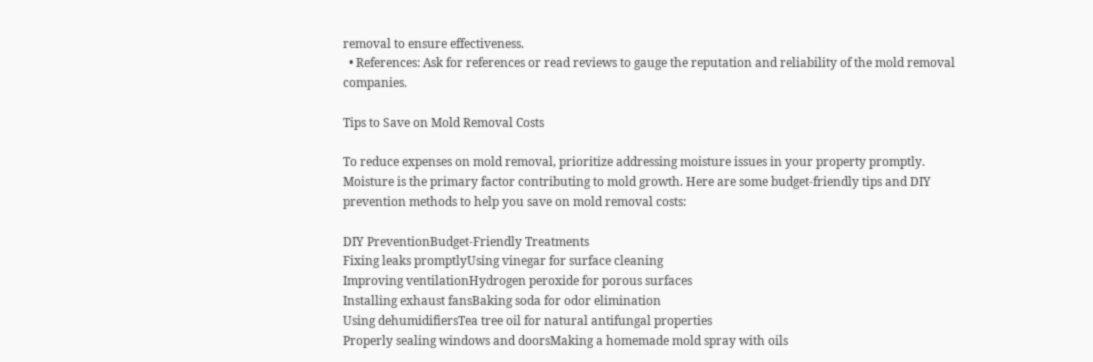removal to ensure effectiveness.
  • References: Ask for references or read reviews to gauge the reputation and reliability of the mold removal companies.

Tips to Save on Mold Removal Costs

To reduce expenses on mold removal, prioritize addressing moisture issues in your property promptly. Moisture is the primary factor contributing to mold growth. Here are some budget-friendly tips and DIY prevention methods to help you save on mold removal costs:

DIY PreventionBudget-Friendly Treatments
Fixing leaks promptlyUsing vinegar for surface cleaning
Improving ventilationHydrogen peroxide for porous surfaces
Installing exhaust fansBaking soda for odor elimination
Using dehumidifiersTea tree oil for natural antifungal properties
Properly sealing windows and doorsMaking a homemade mold spray with oils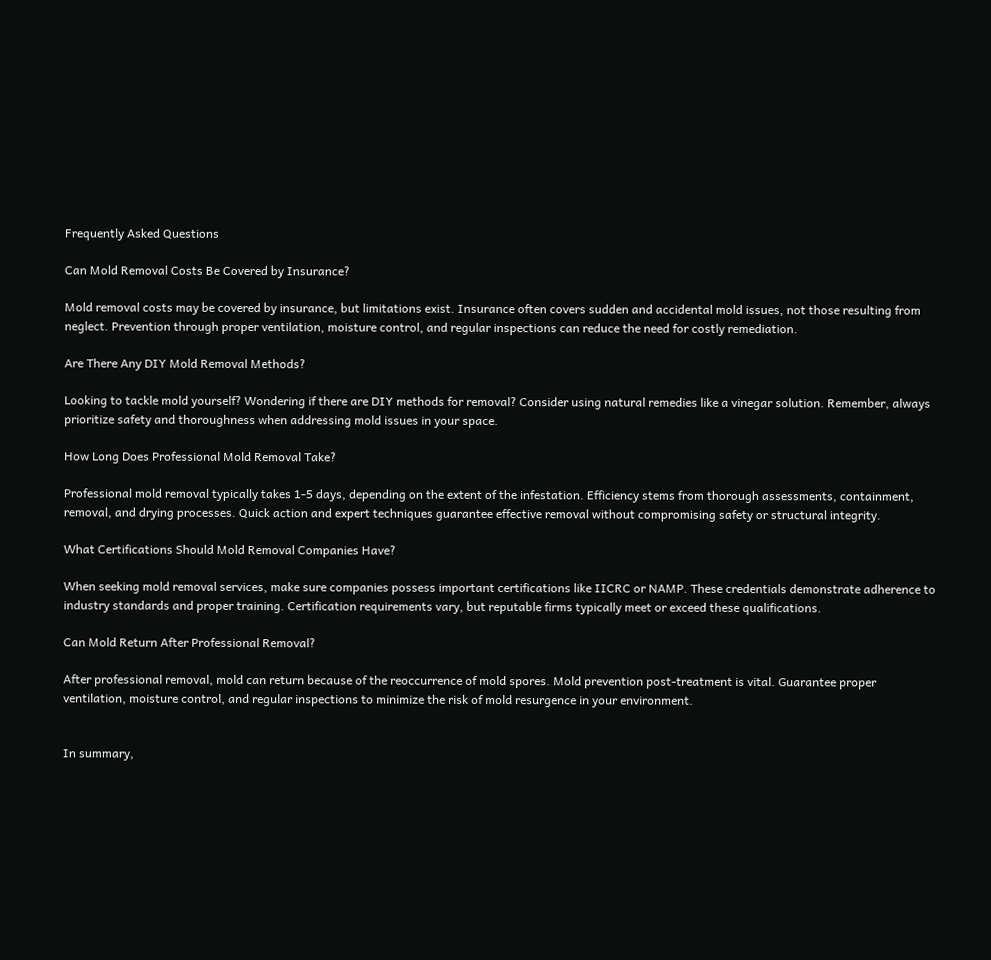Frequently Asked Questions

Can Mold Removal Costs Be Covered by Insurance?

Mold removal costs may be covered by insurance, but limitations exist. Insurance often covers sudden and accidental mold issues, not those resulting from neglect. Prevention through proper ventilation, moisture control, and regular inspections can reduce the need for costly remediation.

Are There Any DIY Mold Removal Methods?

Looking to tackle mold yourself? Wondering if there are DIY methods for removal? Consider using natural remedies like a vinegar solution. Remember, always prioritize safety and thoroughness when addressing mold issues in your space.

How Long Does Professional Mold Removal Take?

Professional mold removal typically takes 1-5 days, depending on the extent of the infestation. Efficiency stems from thorough assessments, containment, removal, and drying processes. Quick action and expert techniques guarantee effective removal without compromising safety or structural integrity.

What Certifications Should Mold Removal Companies Have?

When seeking mold removal services, make sure companies possess important certifications like IICRC or NAMP. These credentials demonstrate adherence to industry standards and proper training. Certification requirements vary, but reputable firms typically meet or exceed these qualifications.

Can Mold Return After Professional Removal?

After professional removal, mold can return because of the reoccurrence of mold spores. Mold prevention post-treatment is vital. Guarantee proper ventilation, moisture control, and regular inspections to minimize the risk of mold resurgence in your environment.


In summary,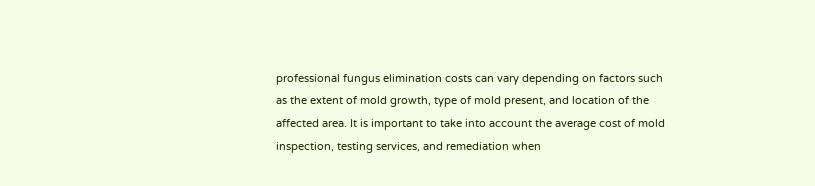professional fungus elimination costs can vary depending on factors such as the extent of mold growth, type of mold present, and location of the affected area. It is important to take into account the average cost of mold inspection, testing services, and remediation when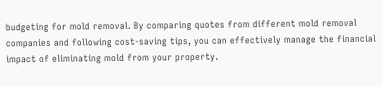budgeting for mold removal. By comparing quotes from different mold removal companies and following cost-saving tips, you can effectively manage the financial impact of eliminating mold from your property.